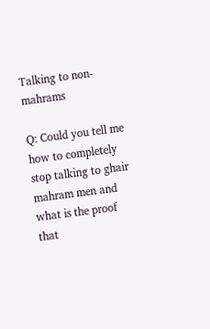Talking to non-mahrams

Q: Could you tell me how to completely stop talking to ghair mahram men and what is the proof that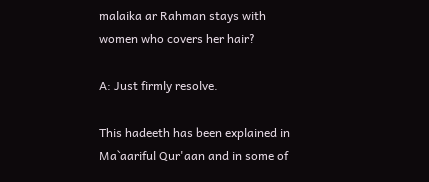malaika ar Rahman stays with women who covers her hair?

A: Just firmly resolve.

This hadeeth has been explained in Ma`aariful Qur'aan and in some of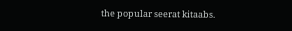the popular seerat kitaabs.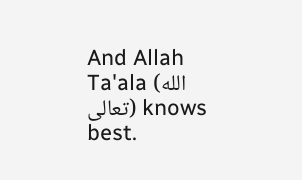And Allah Ta'ala (الله تعالى) knows best.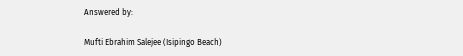Answered by:

Mufti Ebrahim Salejee (Isipingo Beach)